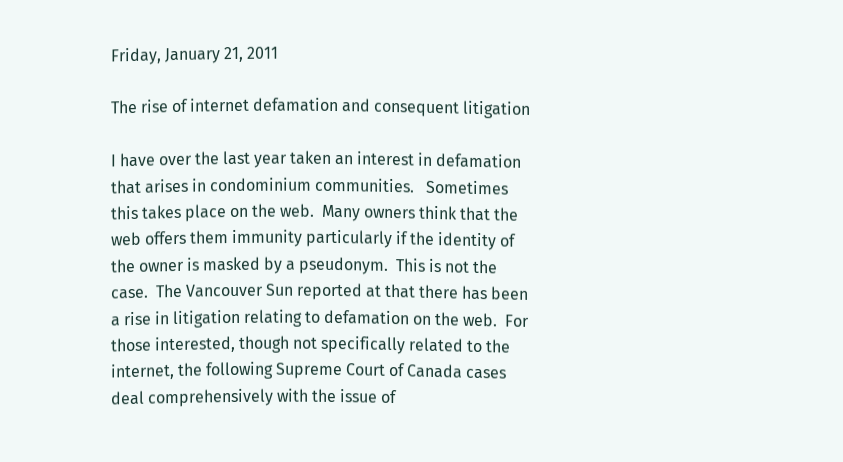Friday, January 21, 2011

The rise of internet defamation and consequent litigation

I have over the last year taken an interest in defamation that arises in condominium communities.   Sometimes this takes place on the web.  Many owners think that the web offers them immunity particularly if the identity of the owner is masked by a pseudonym.  This is not the case.  The Vancouver Sun reported at that there has been a rise in litigation relating to defamation on the web.  For those interested, though not specifically related to the internet, the following Supreme Court of Canada cases deal comprehensively with the issue of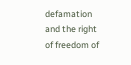defamation and the right of freedom of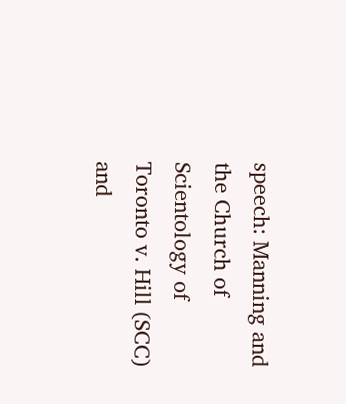speech: Manning and the Church of Scientology of Toronto v. Hill (SCC) and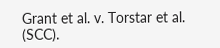Grant et al. v. Torstar et al. (SCC).